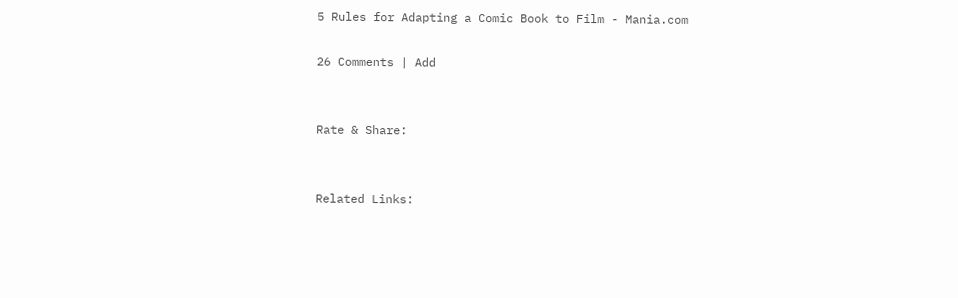5 Rules for Adapting a Comic Book to Film - Mania.com

26 Comments | Add


Rate & Share:


Related Links: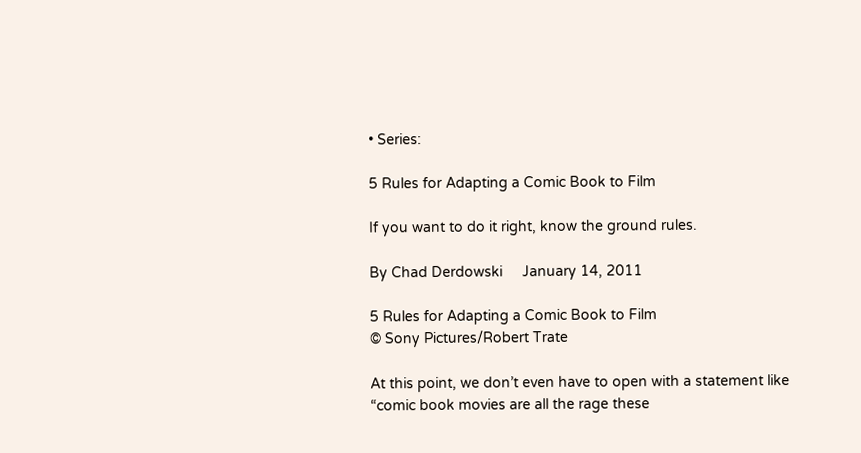• Series:

5 Rules for Adapting a Comic Book to Film

If you want to do it right, know the ground rules.

By Chad Derdowski     January 14, 2011

5 Rules for Adapting a Comic Book to Film
© Sony Pictures/Robert Trate

At this point, we don’t even have to open with a statement like “comic book movies are all the rage these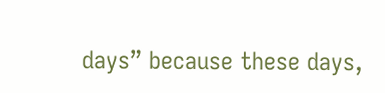days” because these days,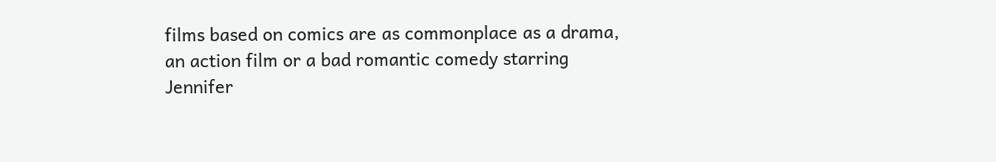films based on comics are as commonplace as a drama, an action film or a bad romantic comedy starring Jennifer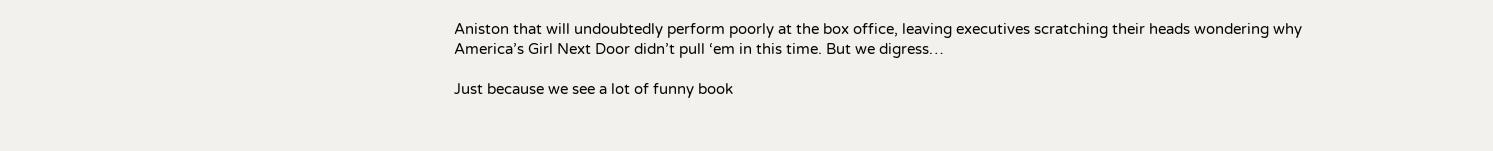Aniston that will undoubtedly perform poorly at the box office, leaving executives scratching their heads wondering why America’s Girl Next Door didn’t pull ‘em in this time. But we digress…

Just because we see a lot of funny book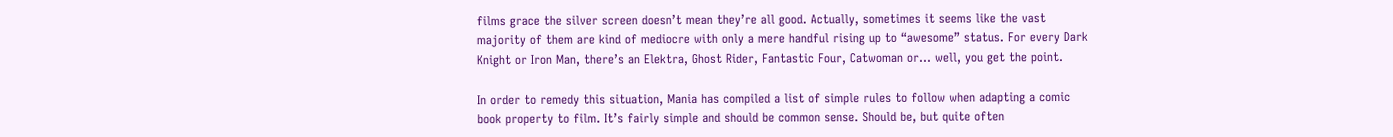films grace the silver screen doesn’t mean they’re all good. Actually, sometimes it seems like the vast majority of them are kind of mediocre with only a mere handful rising up to “awesome” status. For every Dark Knight or Iron Man, there’s an Elektra, Ghost Rider, Fantastic Four, Catwoman or… well, you get the point.

In order to remedy this situation, Mania has compiled a list of simple rules to follow when adapting a comic book property to film. It’s fairly simple and should be common sense. Should be, but quite often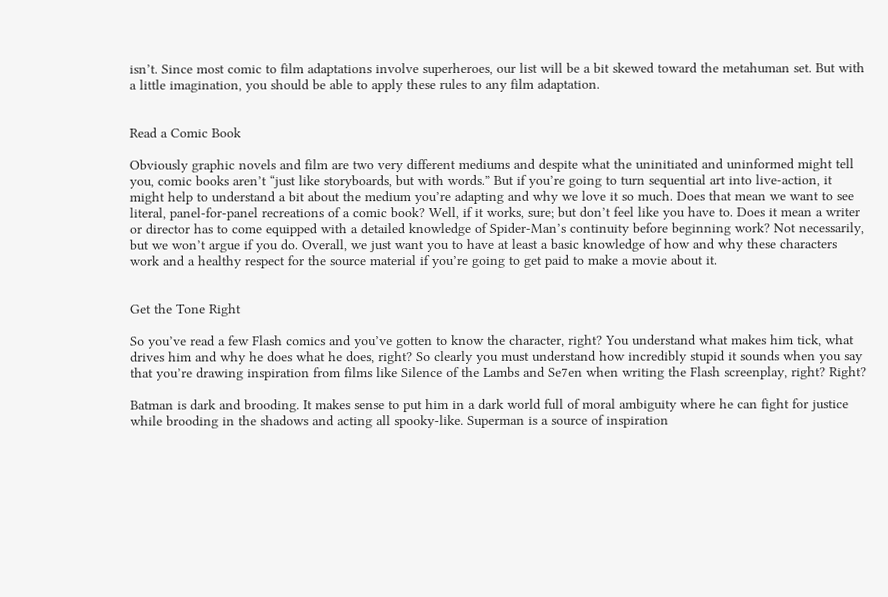isn’t. Since most comic to film adaptations involve superheroes, our list will be a bit skewed toward the metahuman set. But with a little imagination, you should be able to apply these rules to any film adaptation.


Read a Comic Book

Obviously graphic novels and film are two very different mediums and despite what the uninitiated and uninformed might tell you, comic books aren’t “just like storyboards, but with words.” But if you’re going to turn sequential art into live-action, it might help to understand a bit about the medium you’re adapting and why we love it so much. Does that mean we want to see literal, panel-for-panel recreations of a comic book? Well, if it works, sure; but don’t feel like you have to. Does it mean a writer or director has to come equipped with a detailed knowledge of Spider-Man’s continuity before beginning work? Not necessarily, but we won’t argue if you do. Overall, we just want you to have at least a basic knowledge of how and why these characters work and a healthy respect for the source material if you’re going to get paid to make a movie about it.


Get the Tone Right

So you’ve read a few Flash comics and you’ve gotten to know the character, right? You understand what makes him tick, what drives him and why he does what he does, right? So clearly you must understand how incredibly stupid it sounds when you say that you’re drawing inspiration from films like Silence of the Lambs and Se7en when writing the Flash screenplay, right? Right?

Batman is dark and brooding. It makes sense to put him in a dark world full of moral ambiguity where he can fight for justice while brooding in the shadows and acting all spooky-like. Superman is a source of inspiration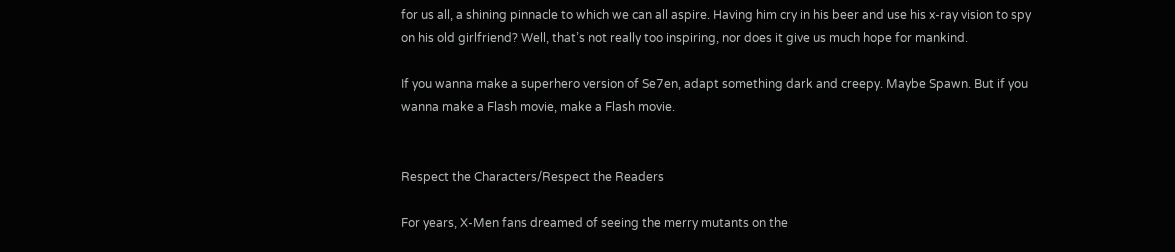for us all, a shining pinnacle to which we can all aspire. Having him cry in his beer and use his x-ray vision to spy on his old girlfriend? Well, that’s not really too inspiring, nor does it give us much hope for mankind.

If you wanna make a superhero version of Se7en, adapt something dark and creepy. Maybe Spawn. But if you wanna make a Flash movie, make a Flash movie.


Respect the Characters/Respect the Readers

For years, X-Men fans dreamed of seeing the merry mutants on the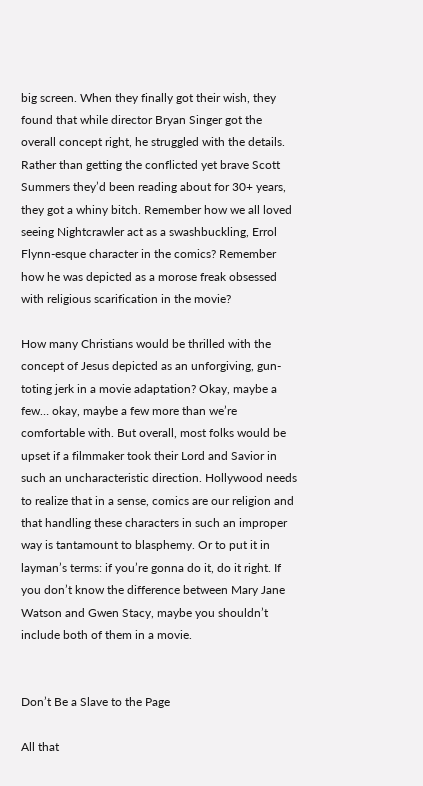big screen. When they finally got their wish, they found that while director Bryan Singer got the overall concept right, he struggled with the details. Rather than getting the conflicted yet brave Scott Summers they’d been reading about for 30+ years, they got a whiny bitch. Remember how we all loved seeing Nightcrawler act as a swashbuckling, Errol Flynn-esque character in the comics? Remember how he was depicted as a morose freak obsessed with religious scarification in the movie?

How many Christians would be thrilled with the concept of Jesus depicted as an unforgiving, gun-toting jerk in a movie adaptation? Okay, maybe a few… okay, maybe a few more than we’re comfortable with. But overall, most folks would be upset if a filmmaker took their Lord and Savior in such an uncharacteristic direction. Hollywood needs to realize that in a sense, comics are our religion and that handling these characters in such an improper way is tantamount to blasphemy. Or to put it in layman’s terms: if you’re gonna do it, do it right. If you don’t know the difference between Mary Jane Watson and Gwen Stacy, maybe you shouldn’t include both of them in a movie.


Don’t Be a Slave to the Page

All that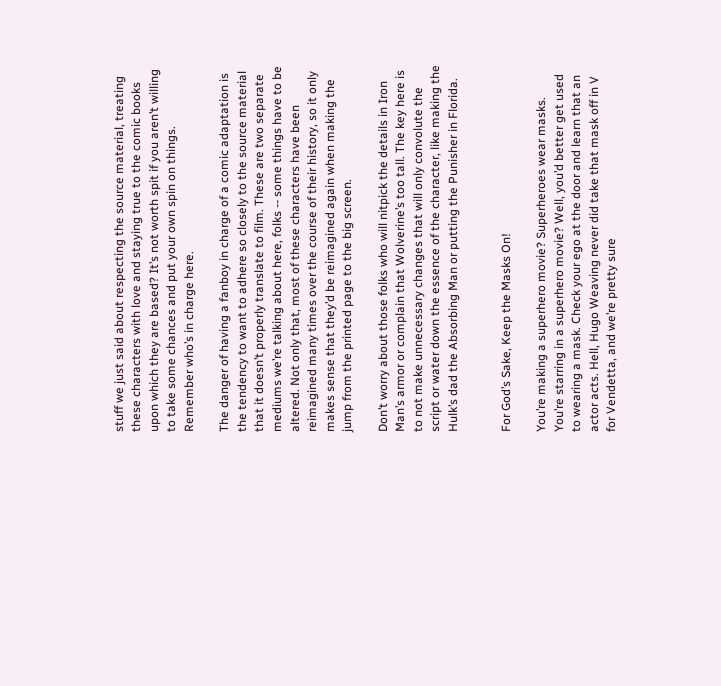stuff we just said about respecting the source material, treating these characters with love and staying true to the comic books upon which they are based? It’s not worth spit if you aren’t willing to take some chances and put your own spin on things. Remember who’s in charge here.

The danger of having a fanboy in charge of a comic adaptation is the tendency to want to adhere so closely to the source material that it doesn’t properly translate to film. These are two separate mediums we’re talking about here, folks -- some things have to be altered. Not only that, most of these characters have been reimagined many times over the course of their history, so it only makes sense that they’d be reimagined again when making the jump from the printed page to the big screen.

Don’t worry about those folks who will nitpick the details in Iron Man’s armor or complain that Wolverine’s too tall. The key here is to not make unnecessary changes that will only convolute the script or water down the essence of the character, like making the Hulk’s dad the Absorbing Man or putting the Punisher in Florida.


For God’s Sake, Keep the Masks On!

You’re making a superhero movie? Superheroes wear masks. You’re starring in a superhero movie? Well, you’d better get used to wearing a mask. Check your ego at the door and learn that an actor acts. Hell, Hugo Weaving never did take that mask off in V for Vendetta, and we’re pretty sure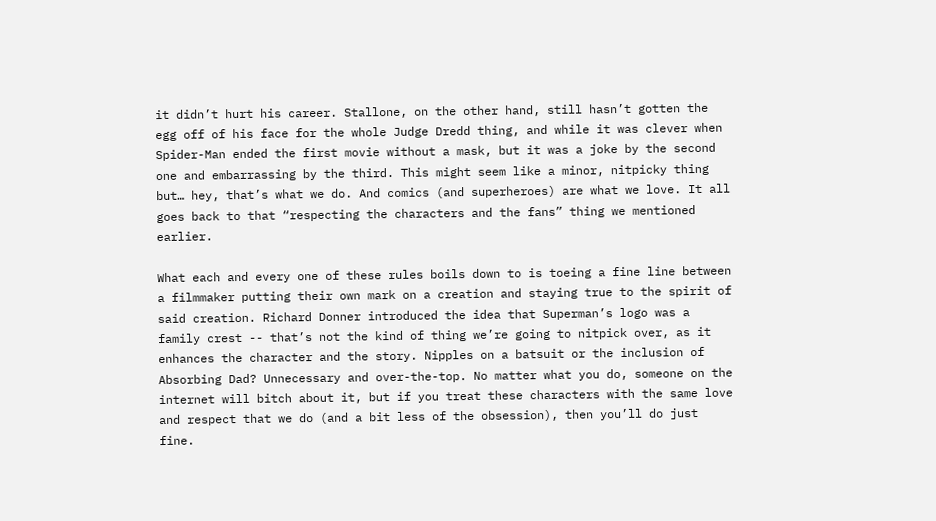it didn’t hurt his career. Stallone, on the other hand, still hasn’t gotten the egg off of his face for the whole Judge Dredd thing, and while it was clever when Spider-Man ended the first movie without a mask, but it was a joke by the second one and embarrassing by the third. This might seem like a minor, nitpicky thing but… hey, that’s what we do. And comics (and superheroes) are what we love. It all goes back to that “respecting the characters and the fans” thing we mentioned earlier.

What each and every one of these rules boils down to is toeing a fine line between a filmmaker putting their own mark on a creation and staying true to the spirit of said creation. Richard Donner introduced the idea that Superman’s logo was a family crest -- that’s not the kind of thing we’re going to nitpick over, as it enhances the character and the story. Nipples on a batsuit or the inclusion of Absorbing Dad? Unnecessary and over-the-top. No matter what you do, someone on the internet will bitch about it, but if you treat these characters with the same love and respect that we do (and a bit less of the obsession), then you’ll do just fine.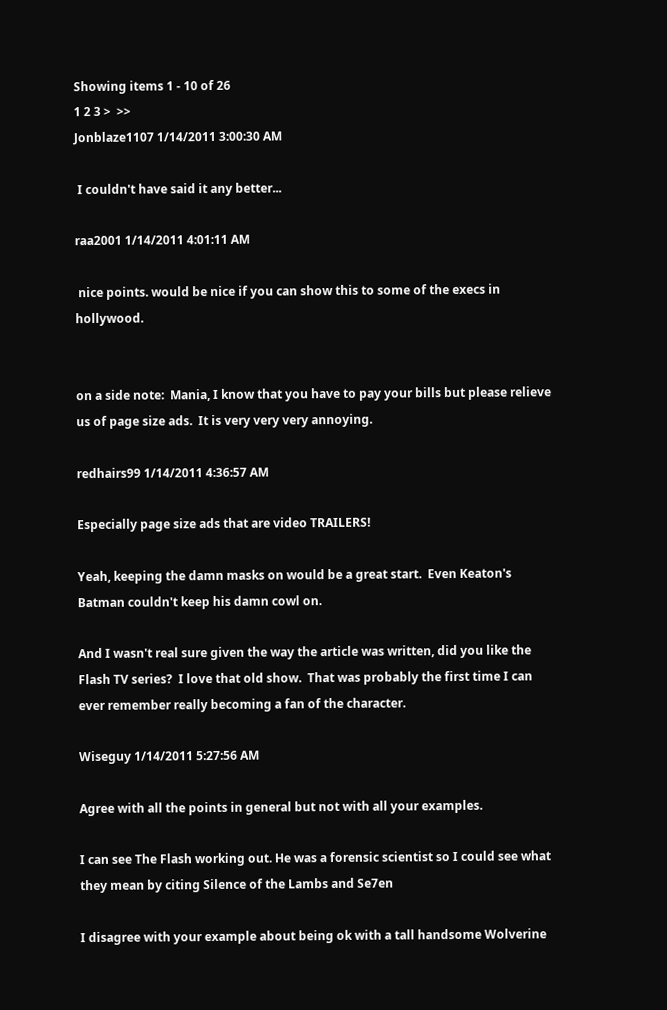Showing items 1 - 10 of 26
1 2 3 >  >>
Jonblaze1107 1/14/2011 3:00:30 AM

 I couldn't have said it any better...

raa2001 1/14/2011 4:01:11 AM

 nice points. would be nice if you can show this to some of the execs in hollywood.


on a side note:  Mania, I know that you have to pay your bills but please relieve us of page size ads.  It is very very very annoying.

redhairs99 1/14/2011 4:36:57 AM

Especially page size ads that are video TRAILERS!

Yeah, keeping the damn masks on would be a great start.  Even Keaton's Batman couldn't keep his damn cowl on.

And I wasn't real sure given the way the article was written, did you like the Flash TV series?  I love that old show.  That was probably the first time I can ever remember really becoming a fan of the character.

Wiseguy 1/14/2011 5:27:56 AM

Agree with all the points in general but not with all your examples.

I can see The Flash working out. He was a forensic scientist so I could see what they mean by citing Silence of the Lambs and Se7en

I disagree with your example about being ok with a tall handsome Wolverine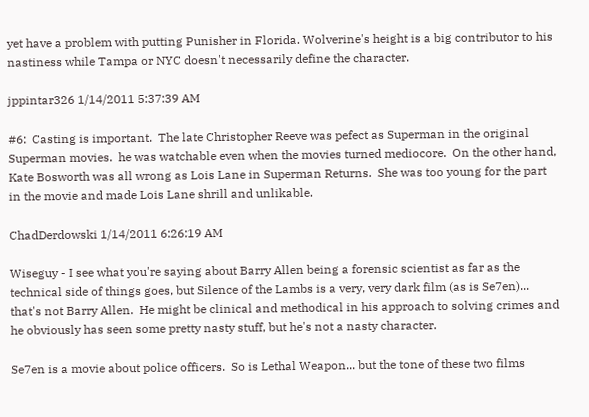yet have a problem with putting Punisher in Florida. Wolverine's height is a big contributor to his nastiness while Tampa or NYC doesn't necessarily define the character.

jppintar326 1/14/2011 5:37:39 AM

#6:  Casting is important.  The late Christopher Reeve was pefect as Superman in the original Superman movies.  he was watchable even when the movies turned mediocore.  On the other hand, Kate Bosworth was all wrong as Lois Lane in Superman Returns.  She was too young for the part in the movie and made Lois Lane shrill and unlikable.

ChadDerdowski 1/14/2011 6:26:19 AM

Wiseguy - I see what you're saying about Barry Allen being a forensic scientist as far as the technical side of things goes, but Silence of the Lambs is a very, very dark film (as is Se7en)... that's not Barry Allen.  He might be clinical and methodical in his approach to solving crimes and he obviously has seen some pretty nasty stuff, but he's not a nasty character.

Se7en is a movie about police officers.  So is Lethal Weapon... but the tone of these two films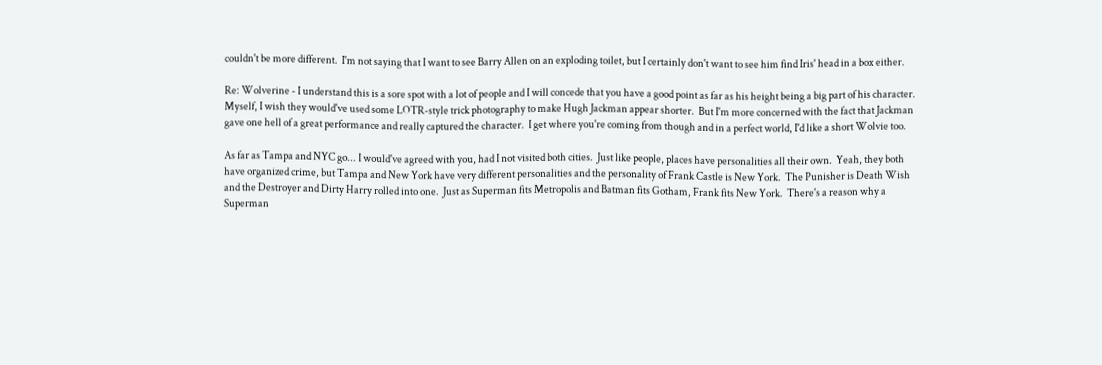couldn't be more different.  I'm not saying that I want to see Barry Allen on an exploding toilet, but I certainly don't want to see him find Iris' head in a box either.

Re: Wolverine - I understand this is a sore spot with a lot of people and I will concede that you have a good point as far as his height being a big part of his character.  Myself, I wish they would've used some LOTR-style trick photography to make Hugh Jackman appear shorter.  But I'm more concerned with the fact that Jackman gave one hell of a great performance and really captured the character.  I get where you're coming from though and in a perfect world, I'd like a short Wolvie too.

As far as Tampa and NYC go... I would've agreed with you, had I not visited both cities.  Just like people, places have personalities all their own.  Yeah, they both have organized crime, but Tampa and New York have very different personalities and the personality of Frank Castle is New York.  The Punisher is Death Wish and the Destroyer and Dirty Harry rolled into one.  Just as Superman fits Metropolis and Batman fits Gotham, Frank fits New York.  There's a reason why a Superman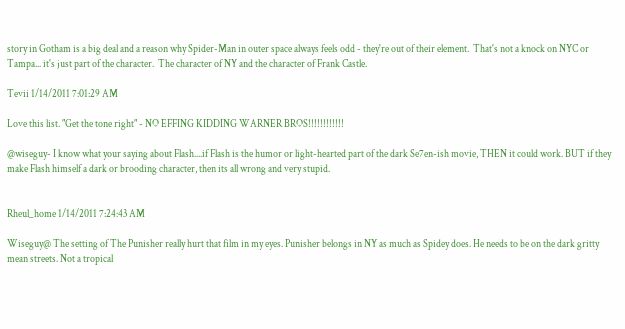story in Gotham is a big deal and a reason why Spider-Man in outer space always feels odd - they're out of their element.  That's not a knock on NYC or Tampa... it's just part of the character.  The character of NY and the character of Frank Castle.

Tevii 1/14/2011 7:01:29 AM

Love this list. "Get the tone right" - NO EFFING KIDDING WARNER BROS!!!!!!!!!!!!

@wiseguy- I know what your saying about Flash....if Flash is the humor or light-hearted part of the dark Se7en-ish movie, THEN it could work. BUT if they make Flash himself a dark or brooding character, then its all wrong and very stupid.


Rheul_home 1/14/2011 7:24:43 AM

Wiseguy@ The setting of The Punisher really hurt that film in my eyes. Punisher belongs in NY as much as Spidey does. He needs to be on the dark gritty mean streets. Not a tropical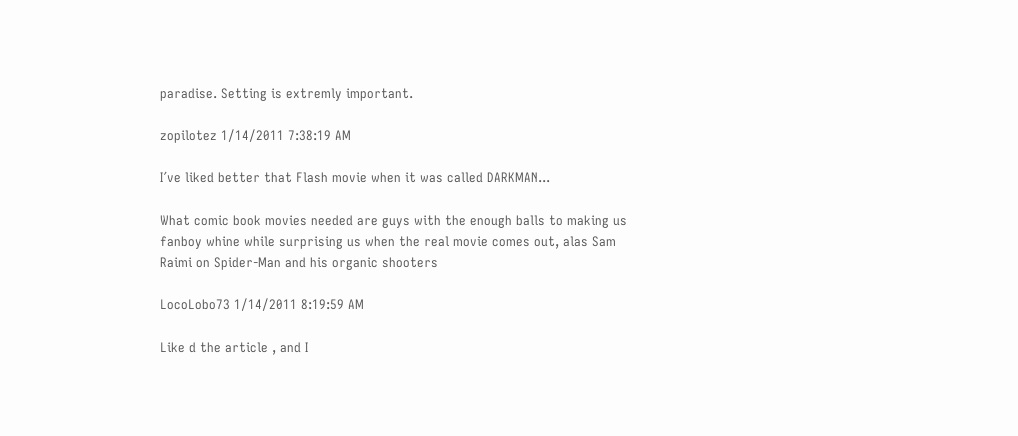paradise. Setting is extremly important.

zopilotez 1/14/2011 7:38:19 AM

I´ve liked better that Flash movie when it was called DARKMAN...

What comic book movies needed are guys with the enough balls to making us fanboy whine while surprising us when the real movie comes out, alas Sam Raimi on Spider-Man and his organic shooters

LocoLobo73 1/14/2011 8:19:59 AM

Like d the article , and I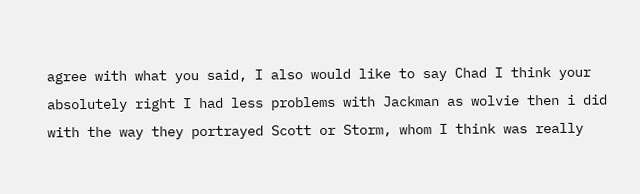agree with what you said, I also would like to say Chad I think your absolutely right I had less problems with Jackman as wolvie then i did with the way they portrayed Scott or Storm, whom I think was really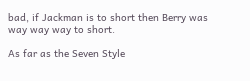bad, if Jackman is to short then Berry was way way way to short.

As far as the Seven Style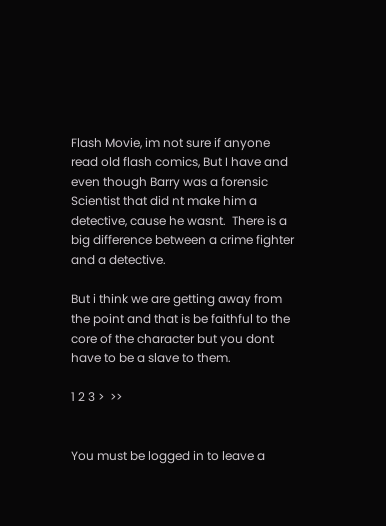Flash Movie, im not sure if anyone read old flash comics, But I have and even though Barry was a forensic Scientist that did nt make him a detective, cause he wasnt.  There is a big difference between a crime fighter and a detective.

But i think we are getting away from the point and that is be faithful to the core of the character but you dont have to be a slave to them.

1 2 3 >  >>


You must be logged in to leave a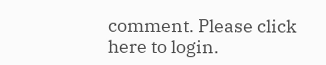comment. Please click here to login.